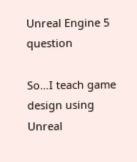Unreal Engine 5 question

So…I teach game design using Unreal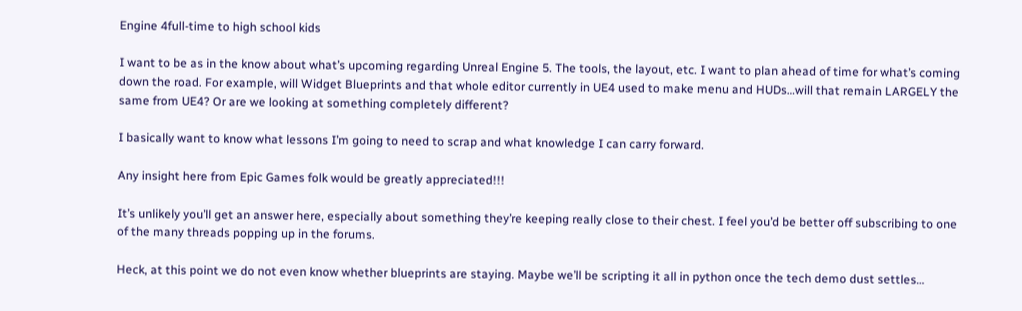Engine 4full-time to high school kids

I want to be as in the know about what’s upcoming regarding Unreal Engine 5. The tools, the layout, etc. I want to plan ahead of time for what’s coming down the road. For example, will Widget Blueprints and that whole editor currently in UE4 used to make menu and HUDs…will that remain LARGELY the same from UE4? Or are we looking at something completely different?

I basically want to know what lessons I’m going to need to scrap and what knowledge I can carry forward.

Any insight here from Epic Games folk would be greatly appreciated!!!

It’s unlikely you’ll get an answer here, especially about something they’re keeping really close to their chest. I feel you’d be better off subscribing to one of the many threads popping up in the forums.

Heck, at this point we do not even know whether blueprints are staying. Maybe we’ll be scripting it all in python once the tech demo dust settles…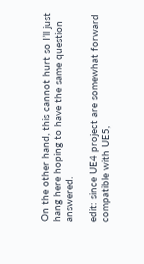On the other hand, this cannot hurt so I’ll just hang here hoping to have the same question answered.

edit: since UE4 project are somewhat forward compatible with UE5,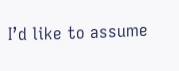I’d like to assume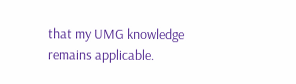that my UMG knowledge remains applicable.